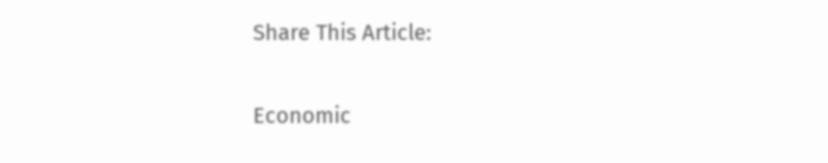Share This Article:

Economic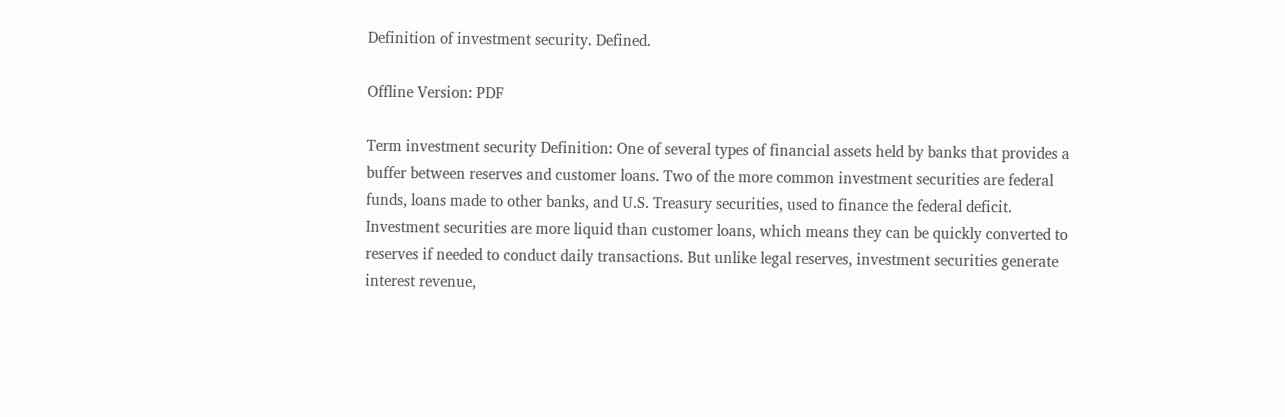Definition of investment security. Defined.

Offline Version: PDF

Term investment security Definition: One of several types of financial assets held by banks that provides a buffer between reserves and customer loans. Two of the more common investment securities are federal funds, loans made to other banks, and U.S. Treasury securities, used to finance the federal deficit. Investment securities are more liquid than customer loans, which means they can be quickly converted to reserves if needed to conduct daily transactions. But unlike legal reserves, investment securities generate interest revenue,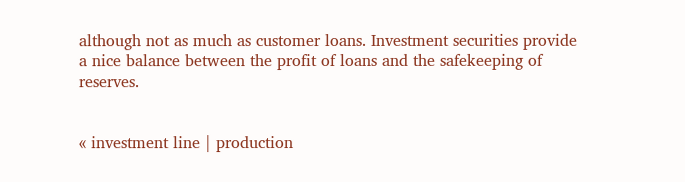although not as much as customer loans. Investment securities provide a nice balance between the profit of loans and the safekeeping of reserves.


« investment line | production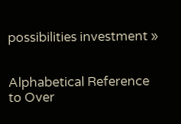possibilities investment »


Alphabetical Reference to Over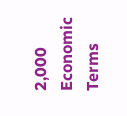2,000 Economic Terms